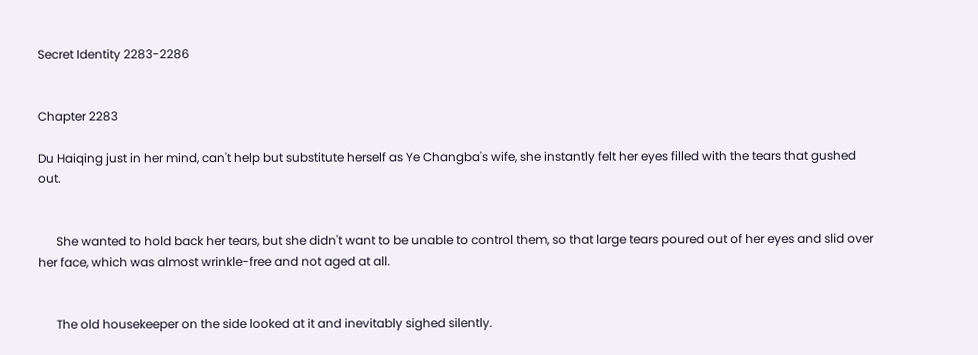Secret Identity 2283-2286


Chapter 2283

Du Haiqing just in her mind, can't help but substitute herself as Ye Changba's wife, she instantly felt her eyes filled with the tears that gushed out.


      She wanted to hold back her tears, but she didn't want to be unable to control them, so that large tears poured out of her eyes and slid over her face, which was almost wrinkle-free and not aged at all.


      The old housekeeper on the side looked at it and inevitably sighed silently.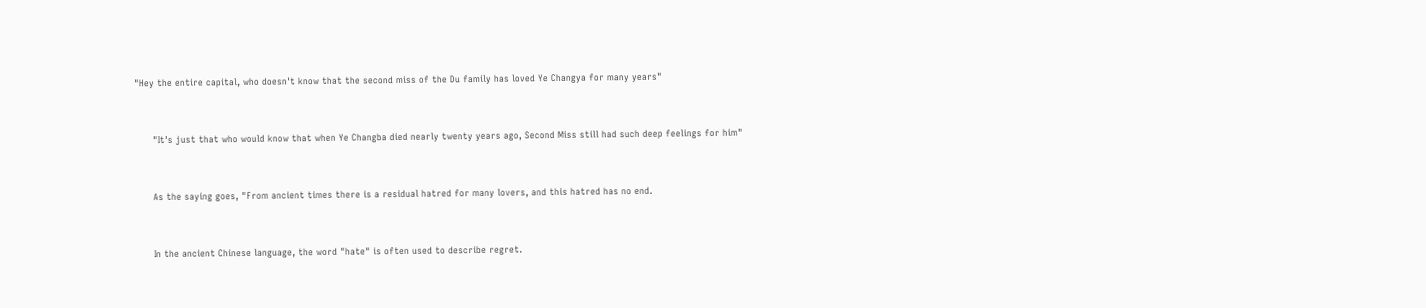"Hey the entire capital, who doesn't know that the second miss of the Du family has loved Ye Changya for many years"


      "It's just that who would know that when Ye Changba died nearly twenty years ago, Second Miss still had such deep feelings for him"


      As the saying goes, "From ancient times there is a residual hatred for many lovers, and this hatred has no end.


      In the ancient Chinese language, the word "hate" is often used to describe regret.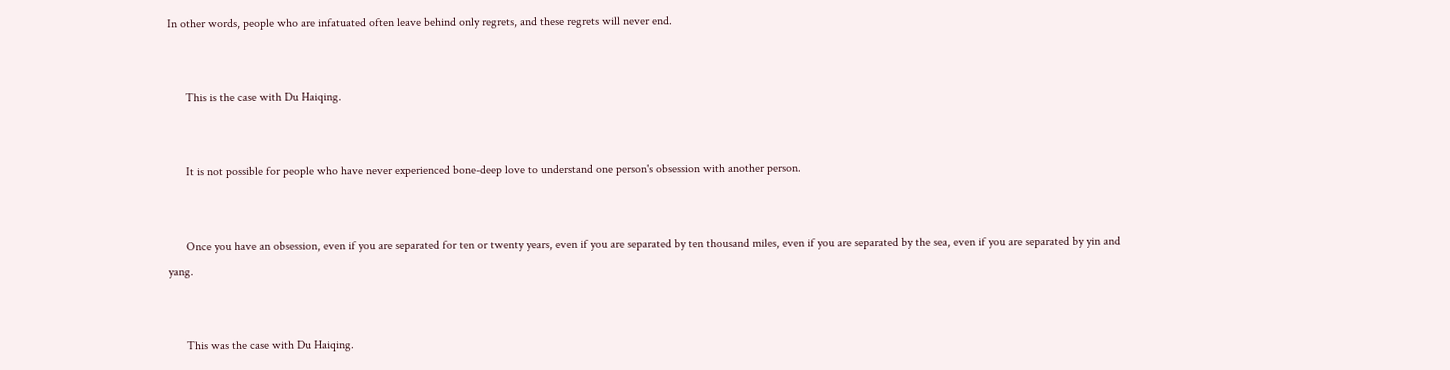In other words, people who are infatuated often leave behind only regrets, and these regrets will never end.


      This is the case with Du Haiqing.


      It is not possible for people who have never experienced bone-deep love to understand one person's obsession with another person.


      Once you have an obsession, even if you are separated for ten or twenty years, even if you are separated by ten thousand miles, even if you are separated by the sea, even if you are separated by yin and yang.


      This was the case with Du Haiqing.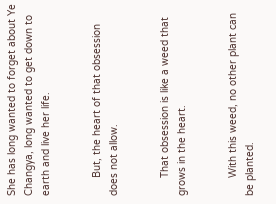She has long wanted to forget about Ye Changya, long wanted to get down to earth and live her life.


      But, the heart of that obsession does not allow.


      That obsession is like a weed that grows in the heart.


      With this weed, no other plant can be planted.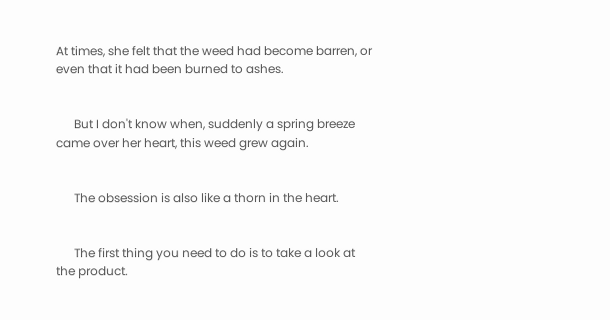At times, she felt that the weed had become barren, or even that it had been burned to ashes.


      But I don't know when, suddenly a spring breeze came over her heart, this weed grew again.


      The obsession is also like a thorn in the heart.


      The first thing you need to do is to take a look at the product.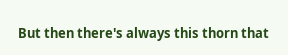But then there's always this thorn that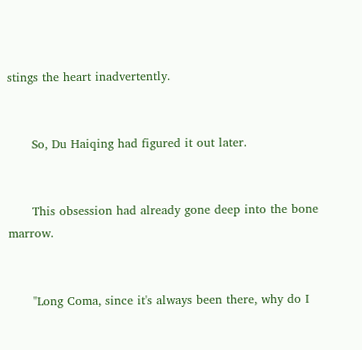stings the heart inadvertently.


      So, Du Haiqing had figured it out later.


      This obsession had already gone deep into the bone marrow.


      "Long Coma, since it's always been there, why do I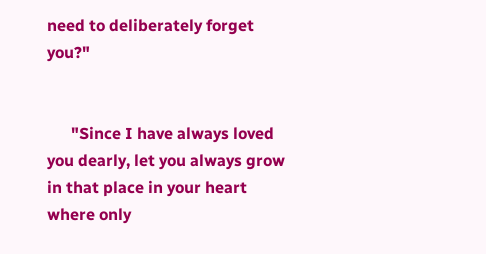need to deliberately forget you?"


      "Since I have always loved you dearly, let you always grow in that place in your heart where only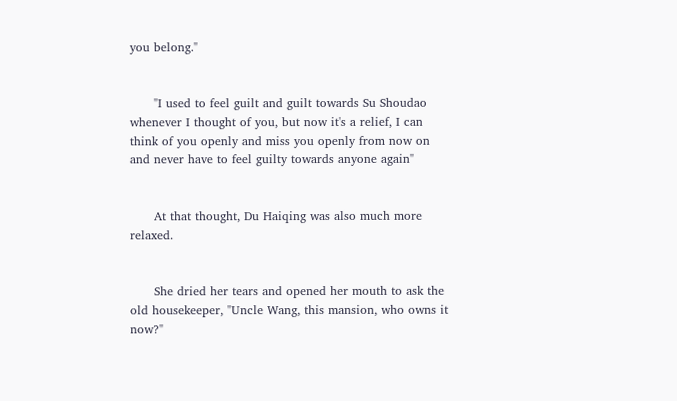you belong."


      "I used to feel guilt and guilt towards Su Shoudao whenever I thought of you, but now it's a relief, I can think of you openly and miss you openly from now on and never have to feel guilty towards anyone again"


      At that thought, Du Haiqing was also much more relaxed.


      She dried her tears and opened her mouth to ask the old housekeeper, "Uncle Wang, this mansion, who owns it now?"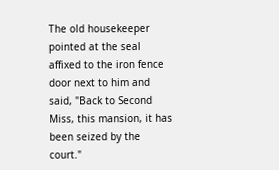The old housekeeper pointed at the seal affixed to the iron fence door next to him and said, "Back to Second Miss, this mansion, it has been seized by the court."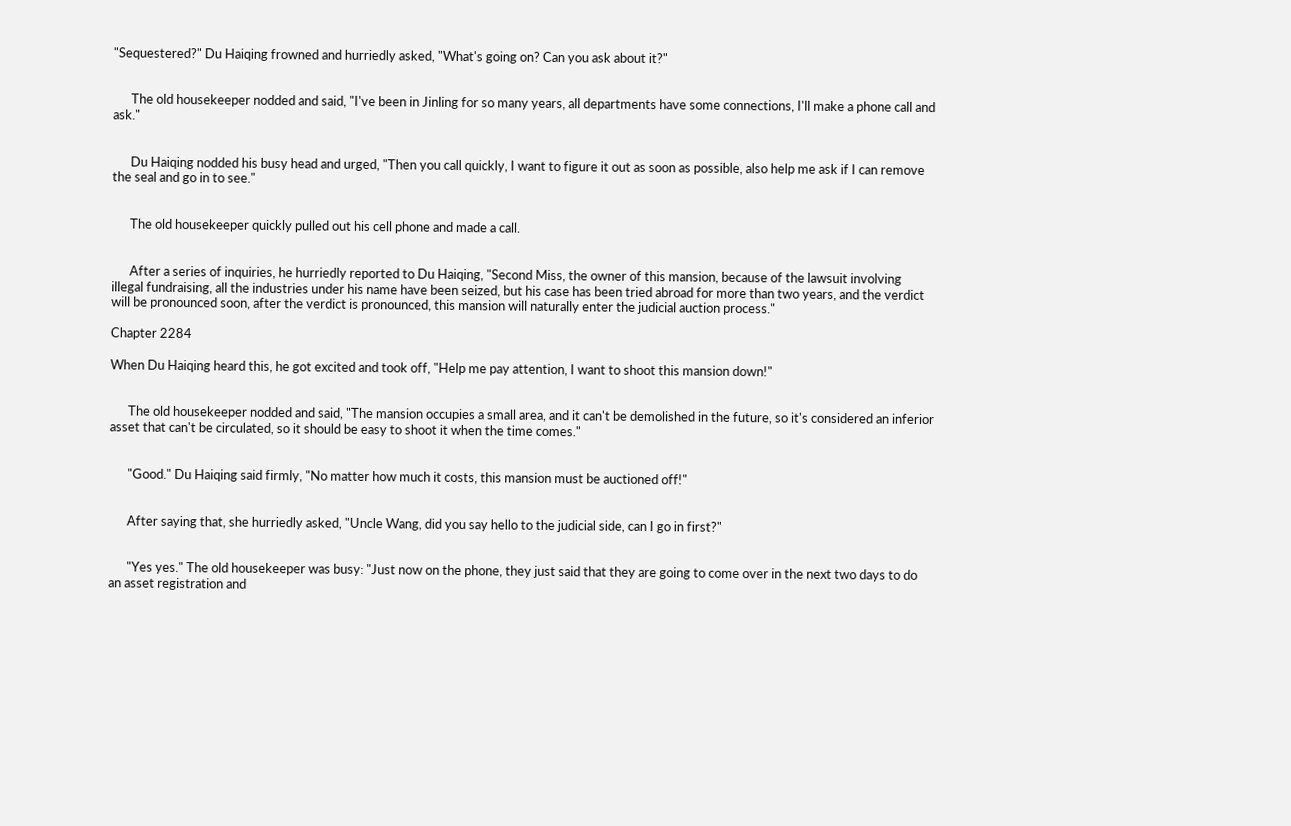"Sequestered?" Du Haiqing frowned and hurriedly asked, "What's going on? Can you ask about it?"


      The old housekeeper nodded and said, "I've been in Jinling for so many years, all departments have some connections, I'll make a phone call and ask."


      Du Haiqing nodded his busy head and urged, "Then you call quickly, I want to figure it out as soon as possible, also help me ask if I can remove the seal and go in to see."


      The old housekeeper quickly pulled out his cell phone and made a call.


      After a series of inquiries, he hurriedly reported to Du Haiqing, "Second Miss, the owner of this mansion, because of the lawsuit involving illegal fundraising, all the industries under his name have been seized, but his case has been tried abroad for more than two years, and the verdict will be pronounced soon, after the verdict is pronounced, this mansion will naturally enter the judicial auction process."

Chapter 2284

When Du Haiqing heard this, he got excited and took off, "Help me pay attention, I want to shoot this mansion down!"


      The old housekeeper nodded and said, "The mansion occupies a small area, and it can't be demolished in the future, so it's considered an inferior asset that can't be circulated, so it should be easy to shoot it when the time comes."


      "Good." Du Haiqing said firmly, "No matter how much it costs, this mansion must be auctioned off!"


      After saying that, she hurriedly asked, "Uncle Wang, did you say hello to the judicial side, can I go in first?"


      "Yes yes." The old housekeeper was busy: "Just now on the phone, they just said that they are going to come over in the next two days to do an asset registration and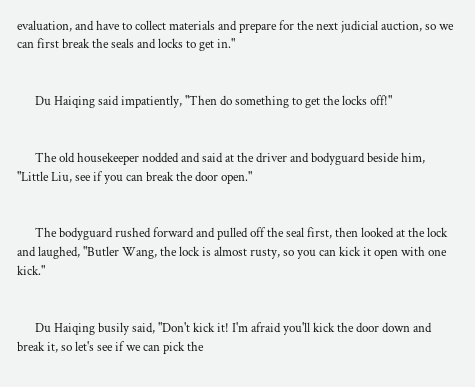evaluation, and have to collect materials and prepare for the next judicial auction, so we can first break the seals and locks to get in."


      Du Haiqing said impatiently, "Then do something to get the locks off!"


      The old housekeeper nodded and said at the driver and bodyguard beside him, "Little Liu, see if you can break the door open."


      The bodyguard rushed forward and pulled off the seal first, then looked at the lock and laughed, "Butler Wang, the lock is almost rusty, so you can kick it open with one kick."


      Du Haiqing busily said, "Don't kick it! I'm afraid you'll kick the door down and break it, so let's see if we can pick the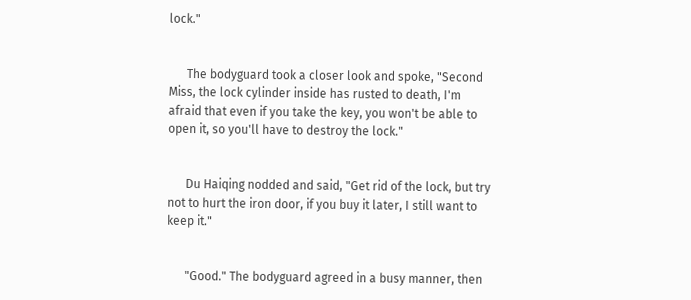lock."


      The bodyguard took a closer look and spoke, "Second Miss, the lock cylinder inside has rusted to death, I'm afraid that even if you take the key, you won't be able to open it, so you'll have to destroy the lock."


      Du Haiqing nodded and said, "Get rid of the lock, but try not to hurt the iron door, if you buy it later, I still want to keep it."


      "Good." The bodyguard agreed in a busy manner, then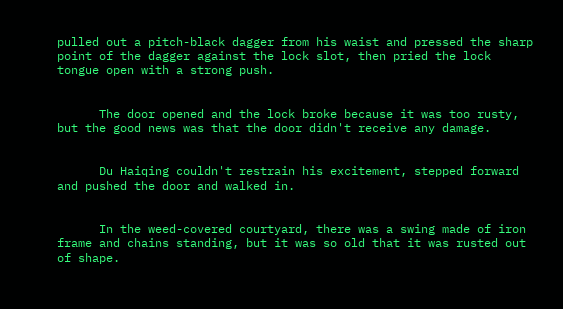pulled out a pitch-black dagger from his waist and pressed the sharp point of the dagger against the lock slot, then pried the lock tongue open with a strong push.


      The door opened and the lock broke because it was too rusty, but the good news was that the door didn't receive any damage.


      Du Haiqing couldn't restrain his excitement, stepped forward and pushed the door and walked in.


      In the weed-covered courtyard, there was a swing made of iron frame and chains standing, but it was so old that it was rusted out of shape.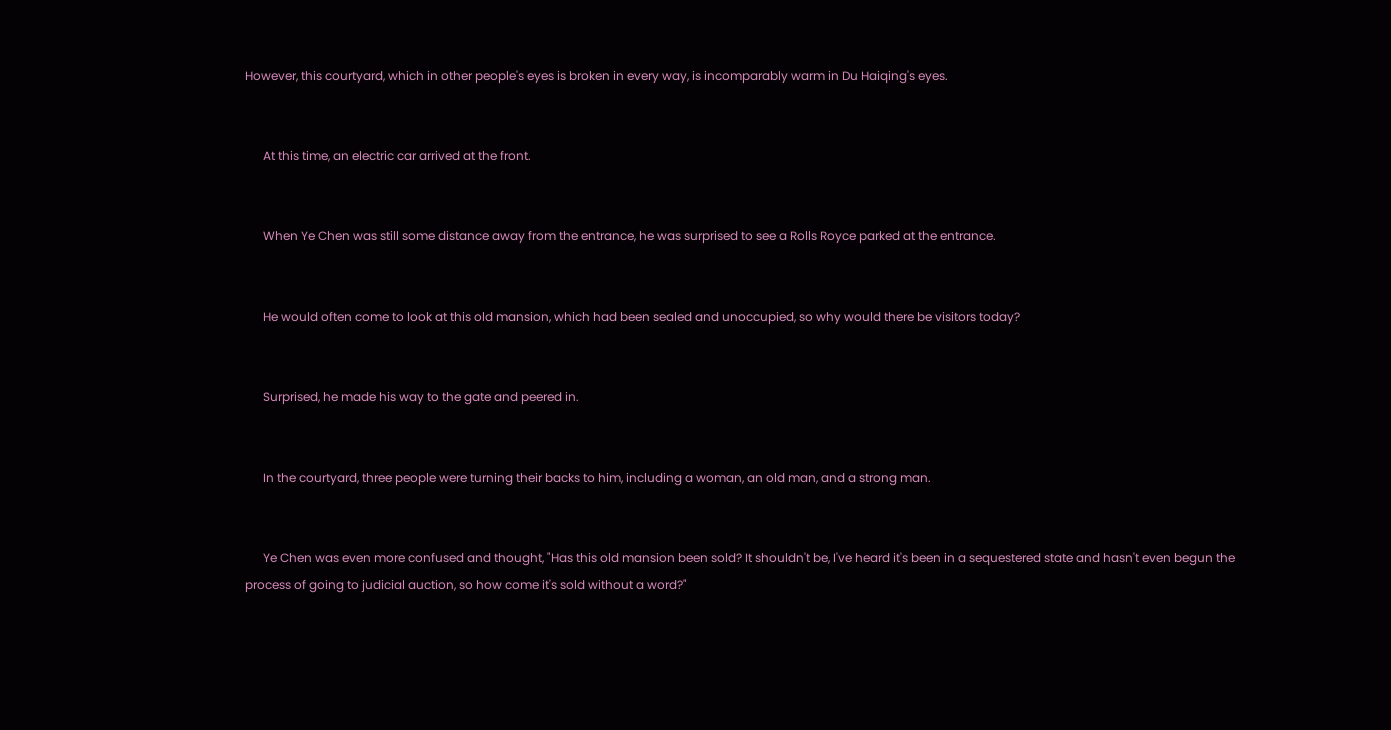However, this courtyard, which in other people's eyes is broken in every way, is incomparably warm in Du Haiqing's eyes.


      At this time, an electric car arrived at the front.


      When Ye Chen was still some distance away from the entrance, he was surprised to see a Rolls Royce parked at the entrance.


      He would often come to look at this old mansion, which had been sealed and unoccupied, so why would there be visitors today?


      Surprised, he made his way to the gate and peered in.


      In the courtyard, three people were turning their backs to him, including a woman, an old man, and a strong man.


      Ye Chen was even more confused and thought, "Has this old mansion been sold? It shouldn't be, I've heard it's been in a sequestered state and hasn't even begun the process of going to judicial auction, so how come it's sold without a word?"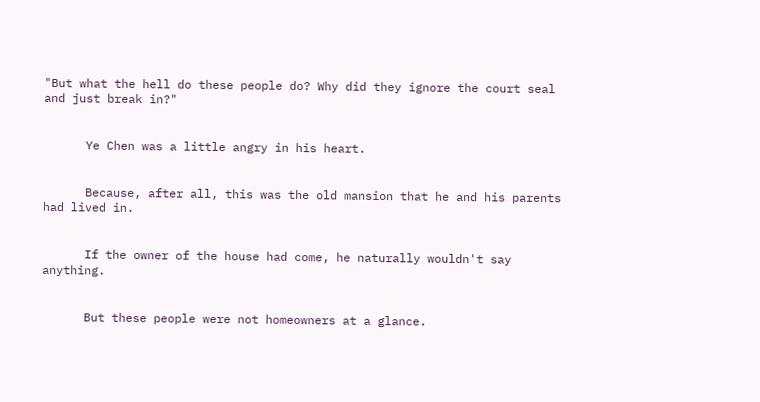"But what the hell do these people do? Why did they ignore the court seal and just break in?"


      Ye Chen was a little angry in his heart.


      Because, after all, this was the old mansion that he and his parents had lived in.


      If the owner of the house had come, he naturally wouldn't say anything.


      But these people were not homeowners at a glance.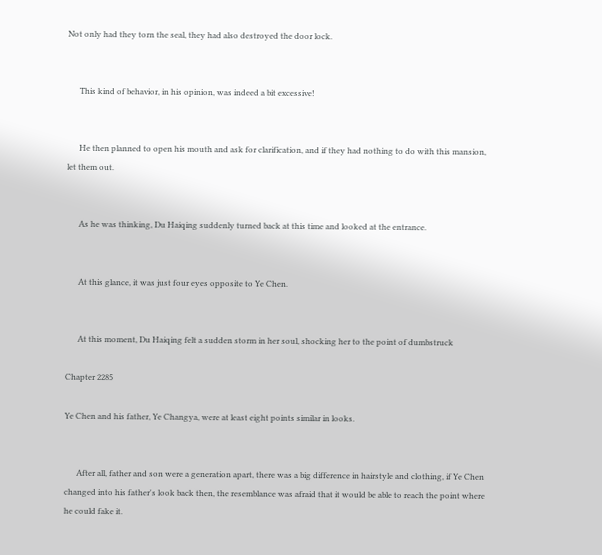Not only had they torn the seal, they had also destroyed the door lock.


      This kind of behavior, in his opinion, was indeed a bit excessive!


      He then planned to open his mouth and ask for clarification, and if they had nothing to do with this mansion, let them out.


      As he was thinking, Du Haiqing suddenly turned back at this time and looked at the entrance.


      At this glance, it was just four eyes opposite to Ye Chen.


      At this moment, Du Haiqing felt a sudden storm in her soul, shocking her to the point of dumbstruck

Chapter 2285

Ye Chen and his father, Ye Changya, were at least eight points similar in looks.


      After all, father and son were a generation apart, there was a big difference in hairstyle and clothing, if Ye Chen changed into his father's look back then, the resemblance was afraid that it would be able to reach the point where he could fake it.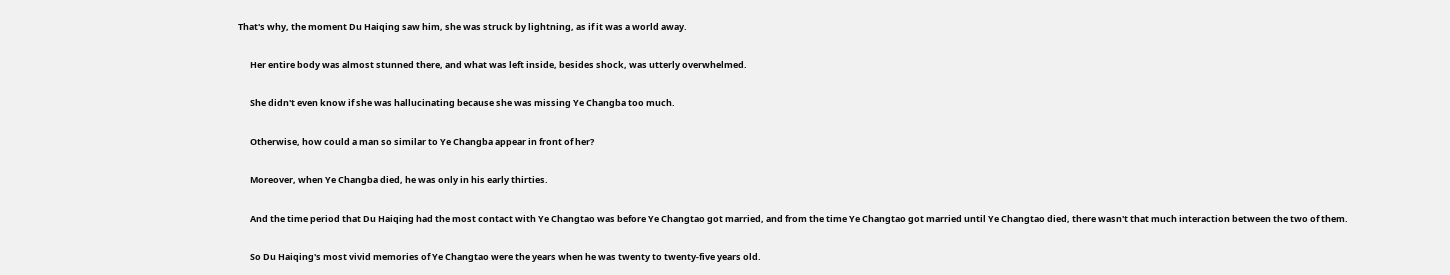That's why, the moment Du Haiqing saw him, she was struck by lightning, as if it was a world away.


      Her entire body was almost stunned there, and what was left inside, besides shock, was utterly overwhelmed.


      She didn't even know if she was hallucinating because she was missing Ye Changba too much.


      Otherwise, how could a man so similar to Ye Changba appear in front of her?


      Moreover, when Ye Changba died, he was only in his early thirties.


      And the time period that Du Haiqing had the most contact with Ye Changtao was before Ye Changtao got married, and from the time Ye Changtao got married until Ye Changtao died, there wasn't that much interaction between the two of them.


      So Du Haiqing's most vivid memories of Ye Changtao were the years when he was twenty to twenty-five years old.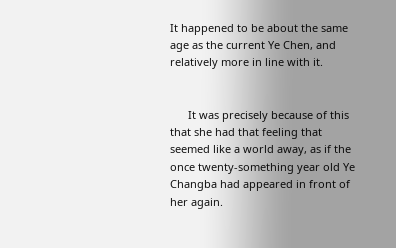It happened to be about the same age as the current Ye Chen, and relatively more in line with it.


      It was precisely because of this that she had that feeling that seemed like a world away, as if the once twenty-something year old Ye Changba had appeared in front of her again.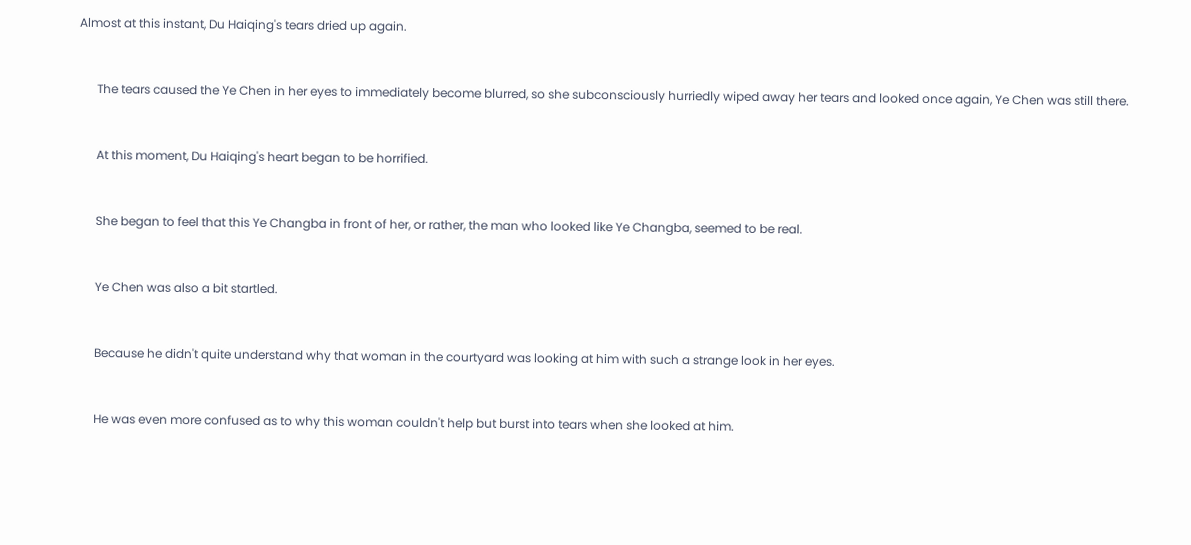Almost at this instant, Du Haiqing's tears dried up again.


      The tears caused the Ye Chen in her eyes to immediately become blurred, so she subconsciously hurriedly wiped away her tears and looked once again, Ye Chen was still there.


      At this moment, Du Haiqing's heart began to be horrified.


      She began to feel that this Ye Changba in front of her, or rather, the man who looked like Ye Changba, seemed to be real.


      Ye Chen was also a bit startled.


      Because he didn't quite understand why that woman in the courtyard was looking at him with such a strange look in her eyes.


      He was even more confused as to why this woman couldn't help but burst into tears when she looked at him.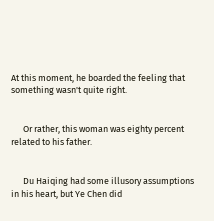At this moment, he boarded the feeling that something wasn't quite right.


      Or rather, this woman was eighty percent related to his father.


      Du Haiqing had some illusory assumptions in his heart, but Ye Chen did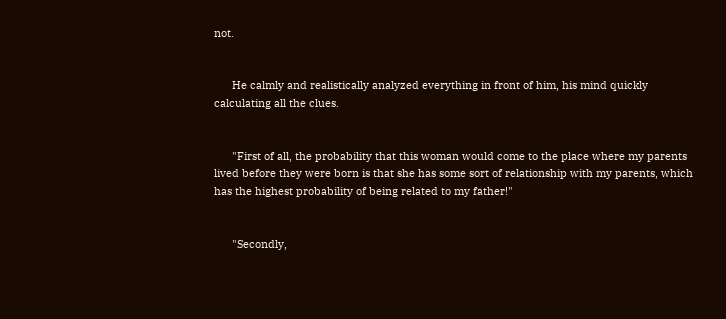not.


      He calmly and realistically analyzed everything in front of him, his mind quickly calculating all the clues.


      "First of all, the probability that this woman would come to the place where my parents lived before they were born is that she has some sort of relationship with my parents, which has the highest probability of being related to my father!"


      "Secondly,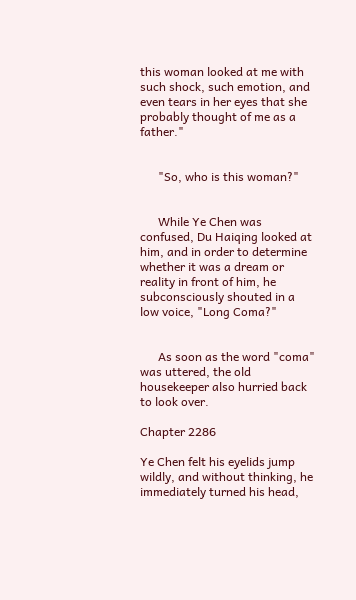this woman looked at me with such shock, such emotion, and even tears in her eyes that she probably thought of me as a father."


      "So, who is this woman?"


      While Ye Chen was confused, Du Haiqing looked at him, and in order to determine whether it was a dream or reality in front of him, he subconsciously shouted in a low voice, "Long Coma?"


      As soon as the word "coma" was uttered, the old housekeeper also hurried back to look over.

Chapter 2286

Ye Chen felt his eyelids jump wildly, and without thinking, he immediately turned his head,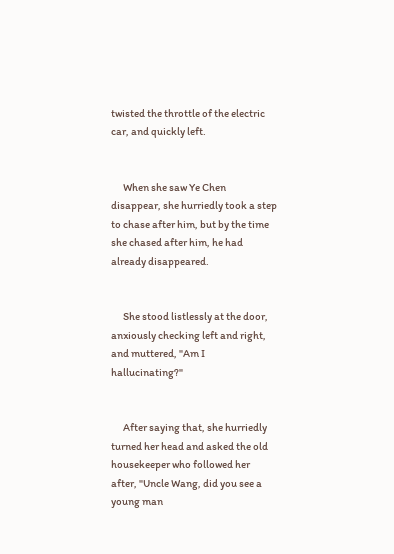twisted the throttle of the electric car, and quickly left.


      When she saw Ye Chen disappear, she hurriedly took a step to chase after him, but by the time she chased after him, he had already disappeared.


      She stood listlessly at the door, anxiously checking left and right, and muttered, "Am I hallucinating?"


      After saying that, she hurriedly turned her head and asked the old housekeeper who followed her after, "Uncle Wang, did you see a young man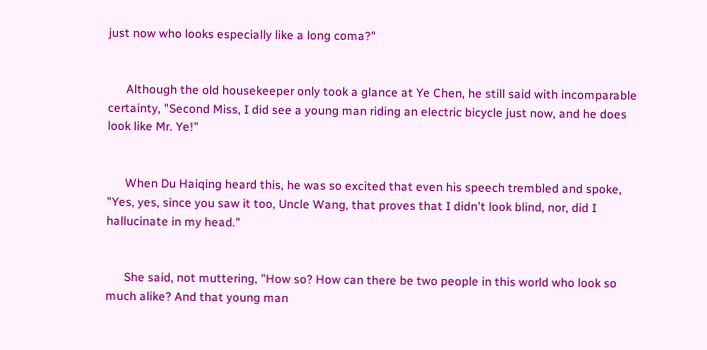just now who looks especially like a long coma?"


      Although the old housekeeper only took a glance at Ye Chen, he still said with incomparable certainty, "Second Miss, I did see a young man riding an electric bicycle just now, and he does look like Mr. Ye!"


      When Du Haiqing heard this, he was so excited that even his speech trembled and spoke, "Yes, yes, since you saw it too, Uncle Wang, that proves that I didn't look blind, nor, did I hallucinate in my head."


      She said, not muttering, "How so? How can there be two people in this world who look so much alike? And that young man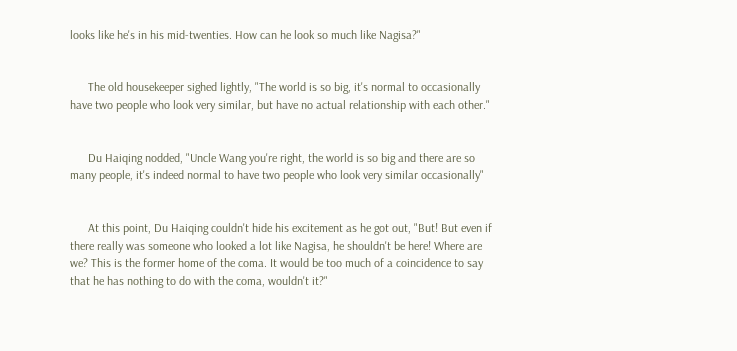looks like he's in his mid-twenties. How can he look so much like Nagisa?"


      The old housekeeper sighed lightly, "The world is so big, it's normal to occasionally have two people who look very similar, but have no actual relationship with each other."


      Du Haiqing nodded, "Uncle Wang you're right, the world is so big and there are so many people, it's indeed normal to have two people who look very similar occasionally"


      At this point, Du Haiqing couldn't hide his excitement as he got out, "But! But even if there really was someone who looked a lot like Nagisa, he shouldn't be here! Where are we? This is the former home of the coma. It would be too much of a coincidence to say that he has nothing to do with the coma, wouldn't it?"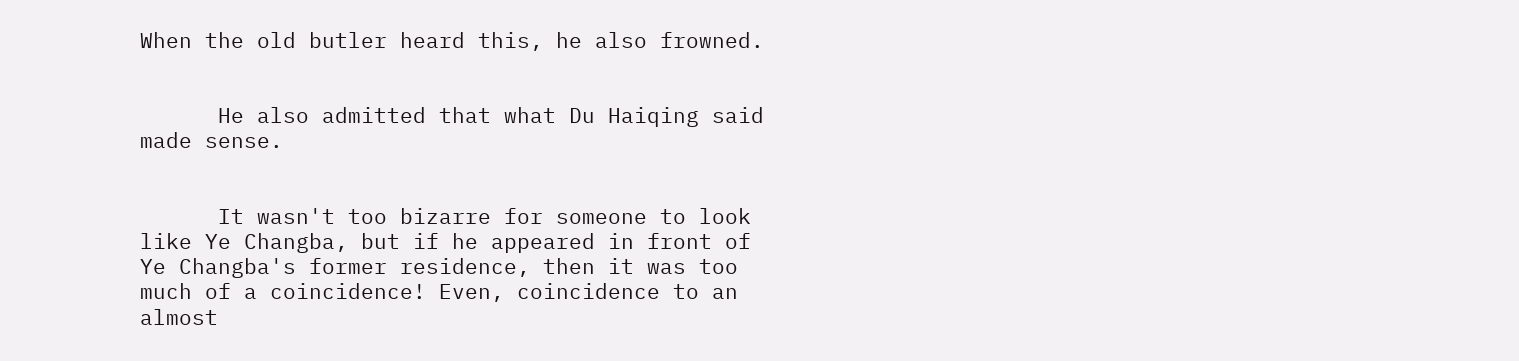When the old butler heard this, he also frowned.


      He also admitted that what Du Haiqing said made sense.


      It wasn't too bizarre for someone to look like Ye Changba, but if he appeared in front of Ye Changba's former residence, then it was too much of a coincidence! Even, coincidence to an almost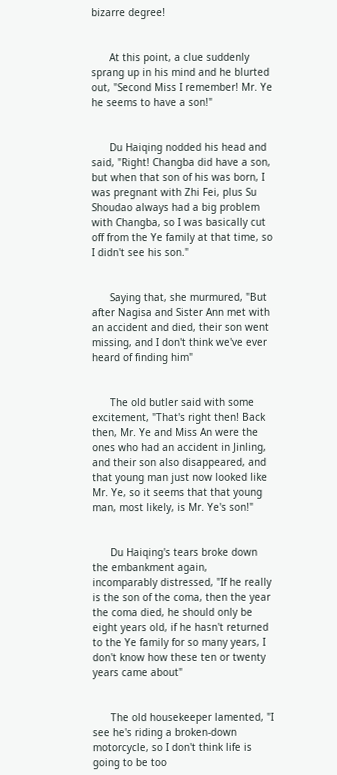bizarre degree!


      At this point, a clue suddenly sprang up in his mind and he blurted out, "Second Miss I remember! Mr. Ye he seems to have a son!"


      Du Haiqing nodded his head and said, "Right! Changba did have a son, but when that son of his was born, I was pregnant with Zhi Fei, plus Su Shoudao always had a big problem with Changba, so I was basically cut off from the Ye family at that time, so I didn't see his son."


      Saying that, she murmured, "But after Nagisa and Sister Ann met with an accident and died, their son went missing, and I don't think we've ever heard of finding him"


      The old butler said with some excitement, "That's right then! Back then, Mr. Ye and Miss An were the ones who had an accident in Jinling, and their son also disappeared, and that young man just now looked like Mr. Ye, so it seems that that young man, most likely, is Mr. Ye's son!"


      Du Haiqing's tears broke down the embankment again, incomparably distressed, "If he really is the son of the coma, then the year the coma died, he should only be eight years old, if he hasn't returned to the Ye family for so many years, I don't know how these ten or twenty years came about"


      The old housekeeper lamented, "I see he's riding a broken-down motorcycle, so I don't think life is going to be too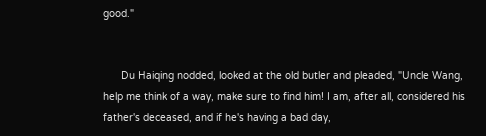good."


      Du Haiqing nodded, looked at the old butler and pleaded, "Uncle Wang, help me think of a way, make sure to find him! I am, after all, considered his father's deceased, and if he's having a bad day,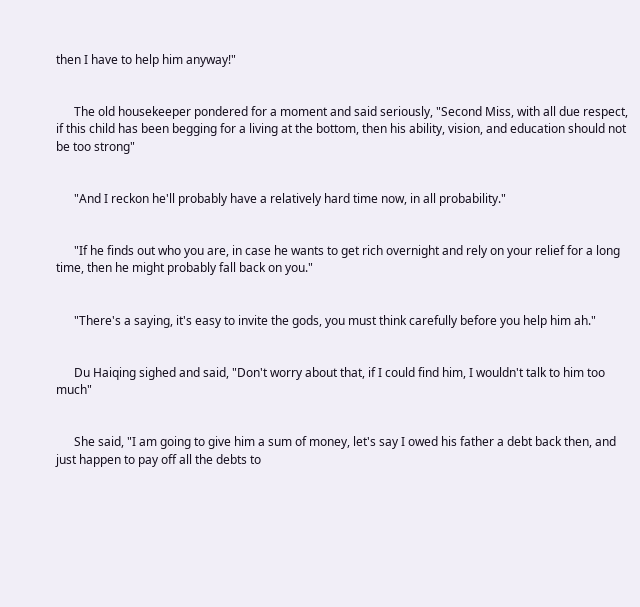then I have to help him anyway!"


      The old housekeeper pondered for a moment and said seriously, "Second Miss, with all due respect, if this child has been begging for a living at the bottom, then his ability, vision, and education should not be too strong"


      "And I reckon he'll probably have a relatively hard time now, in all probability."


      "If he finds out who you are, in case he wants to get rich overnight and rely on your relief for a long time, then he might probably fall back on you."


      "There's a saying, it's easy to invite the gods, you must think carefully before you help him ah."


      Du Haiqing sighed and said, "Don't worry about that, if I could find him, I wouldn't talk to him too much"


      She said, "I am going to give him a sum of money, let's say I owed his father a debt back then, and just happen to pay off all the debts to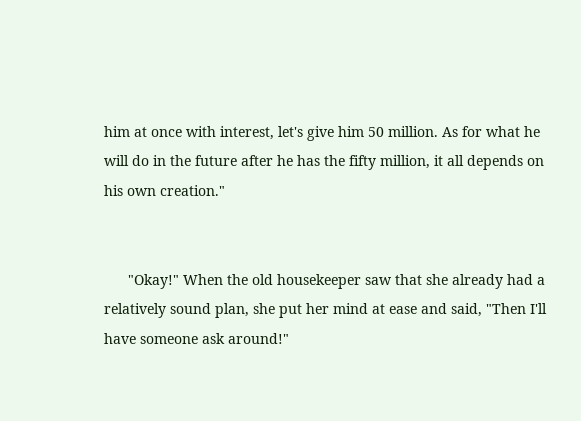him at once with interest, let's give him 50 million. As for what he will do in the future after he has the fifty million, it all depends on his own creation."


      "Okay!" When the old housekeeper saw that she already had a relatively sound plan, she put her mind at ease and said, "Then I'll have someone ask around!"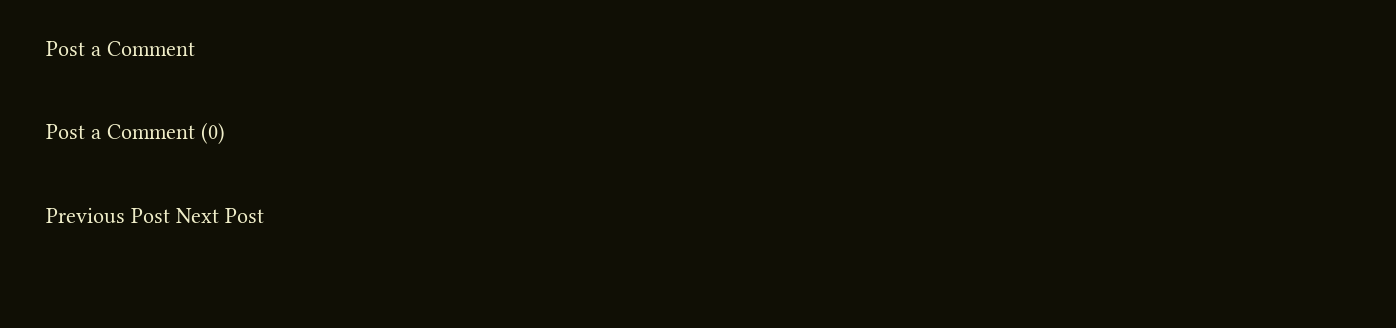Post a Comment

Post a Comment (0)

Previous Post Next Post